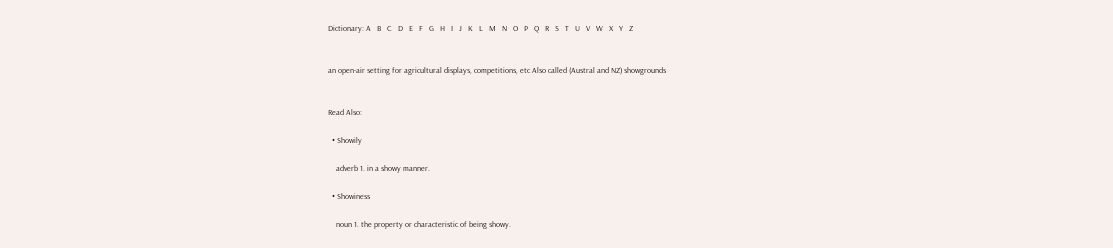Dictionary: A   B   C   D   E   F   G   H   I   J   K   L   M   N   O   P   Q   R   S   T   U   V   W   X   Y   Z


an open-air setting for agricultural displays, competitions, etc Also called (Austral and NZ) showgrounds


Read Also:

  • Showily

    adverb 1. in a showy manner.

  • Showiness

    noun 1. the property or characteristic of being showy.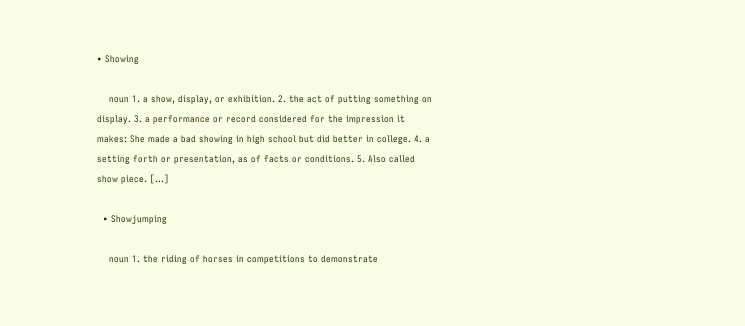• Showing

    noun 1. a show, display, or exhibition. 2. the act of putting something on display. 3. a performance or record considered for the impression it makes: She made a bad showing in high school but did better in college. 4. a setting forth or presentation, as of facts or conditions. 5. Also called show piece. […]

  • Showjumping

    noun 1. the riding of horses in competitions to demonstrate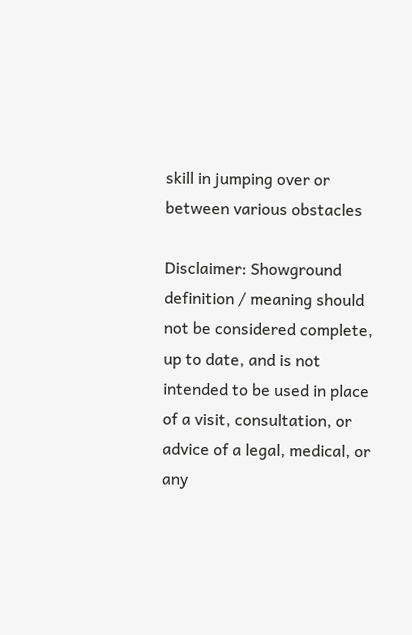skill in jumping over or between various obstacles

Disclaimer: Showground definition / meaning should not be considered complete, up to date, and is not intended to be used in place of a visit, consultation, or advice of a legal, medical, or any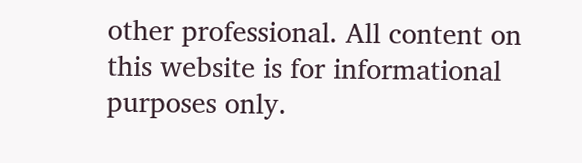other professional. All content on this website is for informational purposes only.